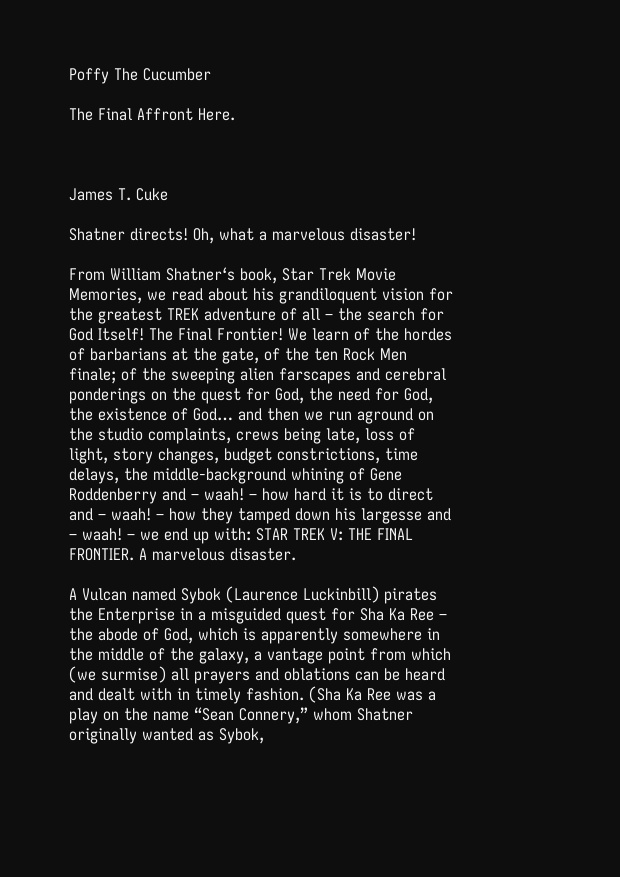Poffy The Cucumber

The Final Affront Here.



James T. Cuke

Shatner directs! Oh, what a marvelous disaster!

From William Shatner‘s book, Star Trek Movie Memories, we read about his grandiloquent vision for the greatest TREK adventure of all – the search for God Itself! The Final Frontier! We learn of the hordes of barbarians at the gate, of the ten Rock Men finale; of the sweeping alien farscapes and cerebral ponderings on the quest for God, the need for God, the existence of God… and then we run aground on the studio complaints, crews being late, loss of light, story changes, budget constrictions, time delays, the middle-background whining of Gene Roddenberry and – waah! – how hard it is to direct and – waah! – how they tamped down his largesse and – waah! – we end up with: STAR TREK V: THE FINAL FRONTIER. A marvelous disaster.

A Vulcan named Sybok (Laurence Luckinbill) pirates the Enterprise in a misguided quest for Sha Ka Ree – the abode of God, which is apparently somewhere in the middle of the galaxy, a vantage point from which (we surmise) all prayers and oblations can be heard and dealt with in timely fashion. (Sha Ka Ree was a play on the name “Sean Connery,” whom Shatner originally wanted as Sybok,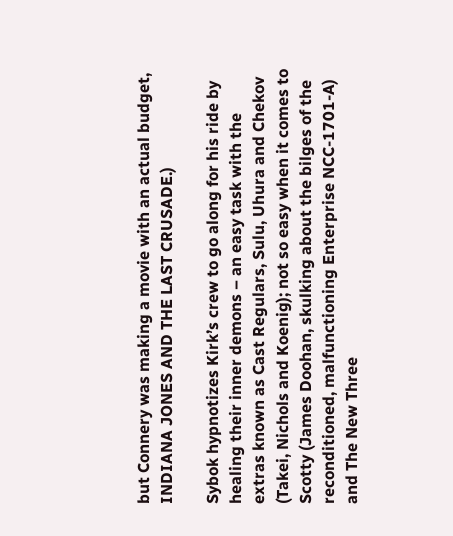but Connery was making a movie with an actual budget, INDIANA JONES AND THE LAST CRUSADE.)

Sybok hypnotizes Kirk’s crew to go along for his ride by healing their inner demons – an easy task with the extras known as Cast Regulars, Sulu, Uhura and Chekov (Takei, Nichols and Koenig); not so easy when it comes to Scotty (James Doohan, skulking about the bilges of the reconditioned, malfunctioning Enterprise NCC-1701-A) and The New Three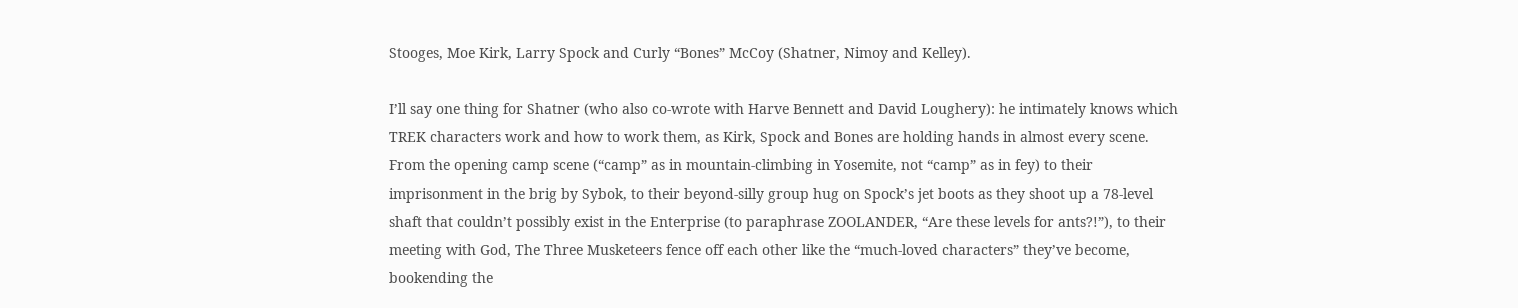Stooges, Moe Kirk, Larry Spock and Curly “Bones” McCoy (Shatner, Nimoy and Kelley).

I’ll say one thing for Shatner (who also co-wrote with Harve Bennett and David Loughery): he intimately knows which TREK characters work and how to work them, as Kirk, Spock and Bones are holding hands in almost every scene. From the opening camp scene (“camp” as in mountain-climbing in Yosemite, not “camp” as in fey) to their imprisonment in the brig by Sybok, to their beyond-silly group hug on Spock’s jet boots as they shoot up a 78-level shaft that couldn’t possibly exist in the Enterprise (to paraphrase ZOOLANDER, “Are these levels for ants?!”), to their meeting with God, The Three Musketeers fence off each other like the “much-loved characters” they’ve become, bookending the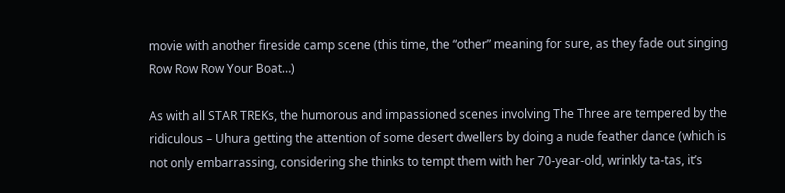movie with another fireside camp scene (this time, the “other” meaning for sure, as they fade out singing Row Row Row Your Boat…)

As with all STAR TREKs, the humorous and impassioned scenes involving The Three are tempered by the ridiculous – Uhura getting the attention of some desert dwellers by doing a nude feather dance (which is not only embarrassing, considering she thinks to tempt them with her 70-year-old, wrinkly ta-tas, it’s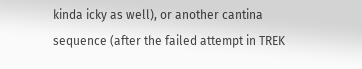kinda icky as well), or another cantina sequence (after the failed attempt in TREK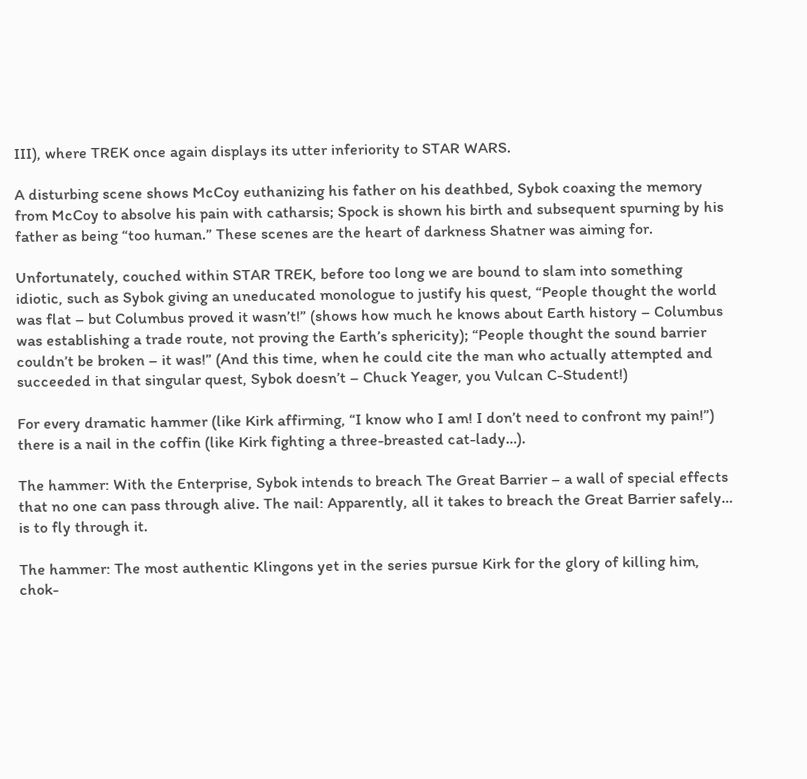III), where TREK once again displays its utter inferiority to STAR WARS.

A disturbing scene shows McCoy euthanizing his father on his deathbed, Sybok coaxing the memory from McCoy to absolve his pain with catharsis; Spock is shown his birth and subsequent spurning by his father as being “too human.” These scenes are the heart of darkness Shatner was aiming for.

Unfortunately, couched within STAR TREK, before too long we are bound to slam into something idiotic, such as Sybok giving an uneducated monologue to justify his quest, “People thought the world was flat – but Columbus proved it wasn’t!” (shows how much he knows about Earth history – Columbus was establishing a trade route, not proving the Earth’s sphericity); “People thought the sound barrier couldn’t be broken – it was!” (And this time, when he could cite the man who actually attempted and succeeded in that singular quest, Sybok doesn’t – Chuck Yeager, you Vulcan C-Student!)

For every dramatic hammer (like Kirk affirming, “I know who I am! I don’t need to confront my pain!”) there is a nail in the coffin (like Kirk fighting a three-breasted cat-lady…).

The hammer: With the Enterprise, Sybok intends to breach The Great Barrier – a wall of special effects that no one can pass through alive. The nail: Apparently, all it takes to breach the Great Barrier safely… is to fly through it.

The hammer: The most authentic Klingons yet in the series pursue Kirk for the glory of killing him, chok-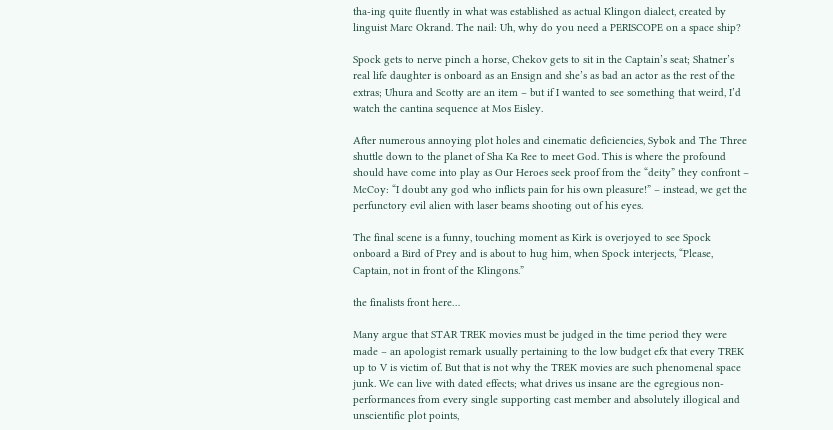tha-ing quite fluently in what was established as actual Klingon dialect, created by linguist Marc Okrand. The nail: Uh, why do you need a PERISCOPE on a space ship?

Spock gets to nerve pinch a horse, Chekov gets to sit in the Captain’s seat; Shatner’s real life daughter is onboard as an Ensign and she’s as bad an actor as the rest of the extras; Uhura and Scotty are an item – but if I wanted to see something that weird, I’d watch the cantina sequence at Mos Eisley.

After numerous annoying plot holes and cinematic deficiencies, Sybok and The Three shuttle down to the planet of Sha Ka Ree to meet God. This is where the profound should have come into play as Our Heroes seek proof from the “deity” they confront – McCoy: “I doubt any god who inflicts pain for his own pleasure!” – instead, we get the perfunctory evil alien with laser beams shooting out of his eyes.

The final scene is a funny, touching moment as Kirk is overjoyed to see Spock onboard a Bird of Prey and is about to hug him, when Spock interjects, “Please, Captain, not in front of the Klingons.”

the finalists front here…

Many argue that STAR TREK movies must be judged in the time period they were made – an apologist remark usually pertaining to the low budget efx that every TREK up to V is victim of. But that is not why the TREK movies are such phenomenal space junk. We can live with dated effects; what drives us insane are the egregious non-performances from every single supporting cast member and absolutely illogical and unscientific plot points,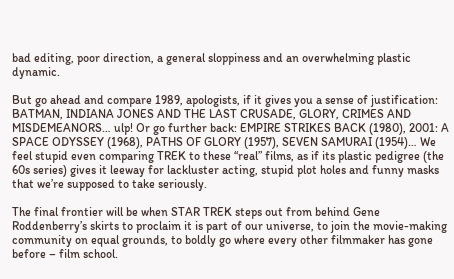bad editing, poor direction, a general sloppiness and an overwhelming plastic dynamic.

But go ahead and compare 1989, apologists, if it gives you a sense of justification: BATMAN, INDIANA JONES AND THE LAST CRUSADE, GLORY, CRIMES AND MISDEMEANORS… ulp! Or go further back: EMPIRE STRIKES BACK (1980), 2001: A SPACE ODYSSEY (1968), PATHS OF GLORY (1957), SEVEN SAMURAI (1954)… We feel stupid even comparing TREK to these “real” films, as if its plastic pedigree (the 60s series) gives it leeway for lackluster acting, stupid plot holes and funny masks that we’re supposed to take seriously.

The final frontier will be when STAR TREK steps out from behind Gene Roddenberry’s skirts to proclaim it is part of our universe, to join the movie-making community on equal grounds, to boldly go where every other filmmaker has gone before – film school.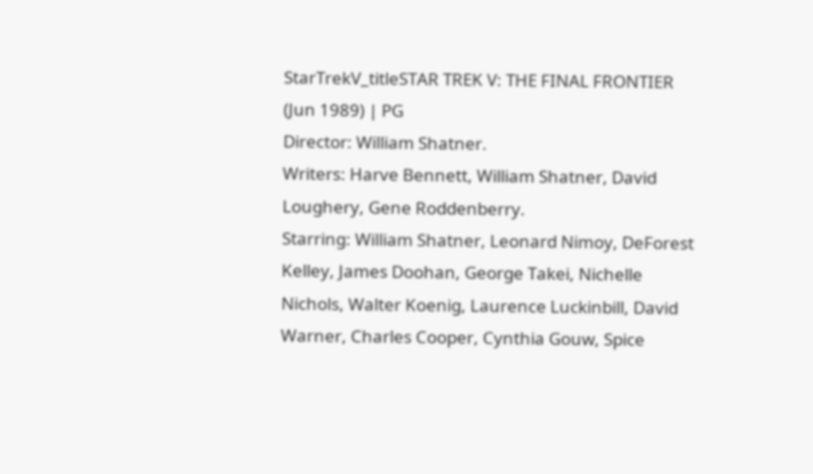StarTrekV_titleSTAR TREK V: THE FINAL FRONTIER (Jun 1989) | PG
Director: William Shatner.
Writers: Harve Bennett, William Shatner, David Loughery, Gene Roddenberry.
Starring: William Shatner, Leonard Nimoy, DeForest Kelley, James Doohan, George Takei, Nichelle Nichols, Walter Koenig, Laurence Luckinbill, David Warner, Charles Cooper, Cynthia Gouw, Spice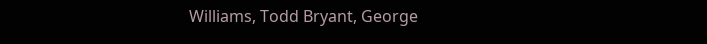Williams, Todd Bryant, George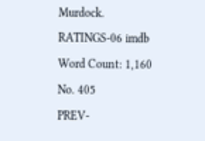Murdock.
RATINGS-06 imdb
Word Count: 1,160      No. 405
PREV-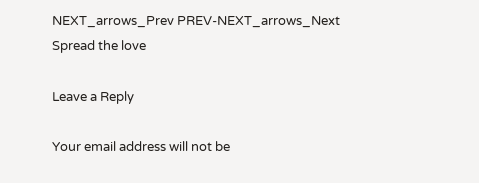NEXT_arrows_Prev PREV-NEXT_arrows_Next
Spread the love

Leave a Reply

Your email address will not be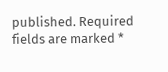published. Required fields are marked *